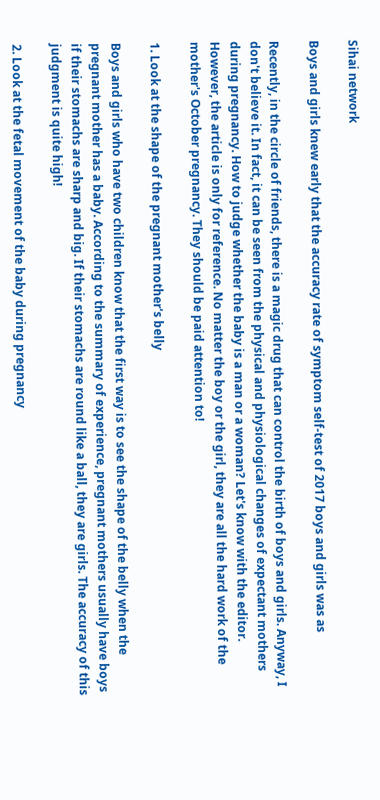Sihai network

Boys and girls knew early that the accuracy rate of symptom self-test of 2017 boys and girls was as

Recently, in the circle of friends, there is a magic drug that can control the birth of boys and girls. Anyway, I don't believe it. In fact, it can be seen from the physical and physiological changes of expectant mothers during pregnancy. How to judge whether the baby is a man or a woman? Let's know with the editor. However, the article is only for reference. No matter the boy or the girl, they are all the hard work of the mother's October pregnancy. They should be paid attention to!

1. Look at the shape of the pregnant mother's belly

Boys and girls who have two children know that the first way is to see the shape of the belly when the pregnant mother has a baby. According to the summary of experience, pregnant mothers usually have boys if their stomachs are sharp and big. If their stomachs are round like a ball, they are girls. The accuracy of this judgment is quite high!

2. Look at the fetal movement of the baby during pregnancy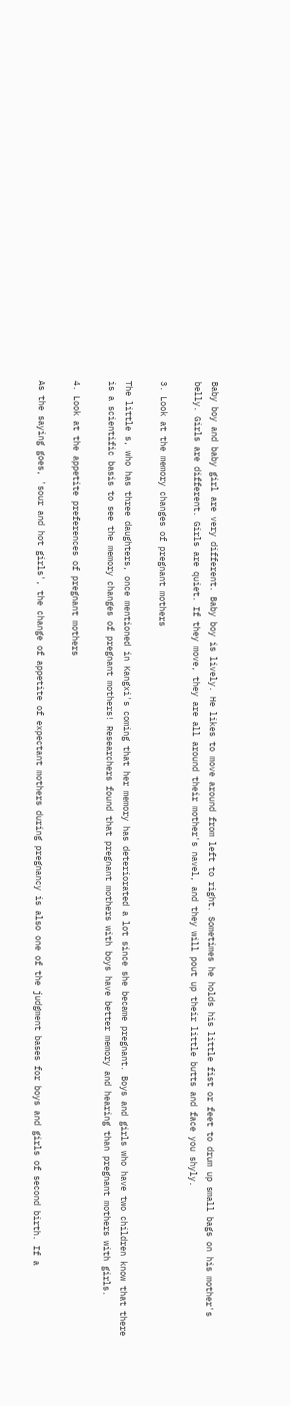Baby boy and baby girl are very different. Baby boy is lively. He likes to move around from left to right. Sometimes he holds his little fist or feet to drum up small bags on his mother's belly. Girls are different. Girls are quiet. If they move, they are all around their mother's navel, and they will pout up their little butts and face you shyly.

3. Look at the memory changes of pregnant mothers

The little s, who has three daughters, once mentioned in Kangxi's coming that her memory has deteriorated a lot since she became pregnant. Boys and girls who have two children know that there is a scientific basis to see the memory changes of pregnant mothers! Researchers found that pregnant mothers with boys have better memory and hearing than pregnant mothers with girls.

4. Look at the appetite preferences of pregnant mothers

As the saying goes, 'sour and hot girls', the change of appetite of expectant mothers during pregnancy is also one of the judgment bases for boys and girls of second birth. If a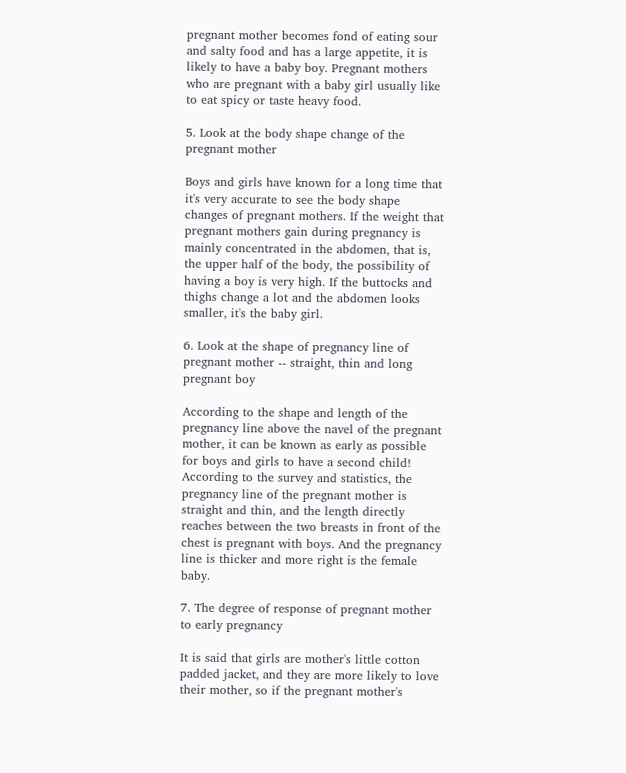pregnant mother becomes fond of eating sour and salty food and has a large appetite, it is likely to have a baby boy. Pregnant mothers who are pregnant with a baby girl usually like to eat spicy or taste heavy food.

5. Look at the body shape change of the pregnant mother

Boys and girls have known for a long time that it's very accurate to see the body shape changes of pregnant mothers. If the weight that pregnant mothers gain during pregnancy is mainly concentrated in the abdomen, that is, the upper half of the body, the possibility of having a boy is very high. If the buttocks and thighs change a lot and the abdomen looks smaller, it's the baby girl.

6. Look at the shape of pregnancy line of pregnant mother -- straight, thin and long pregnant boy

According to the shape and length of the pregnancy line above the navel of the pregnant mother, it can be known as early as possible for boys and girls to have a second child! According to the survey and statistics, the pregnancy line of the pregnant mother is straight and thin, and the length directly reaches between the two breasts in front of the chest is pregnant with boys. And the pregnancy line is thicker and more right is the female baby.

7. The degree of response of pregnant mother to early pregnancy

It is said that girls are mother's little cotton padded jacket, and they are more likely to love their mother, so if the pregnant mother's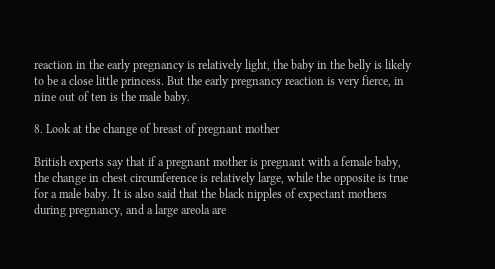reaction in the early pregnancy is relatively light, the baby in the belly is likely to be a close little princess. But the early pregnancy reaction is very fierce, in nine out of ten is the male baby.

8. Look at the change of breast of pregnant mother

British experts say that if a pregnant mother is pregnant with a female baby, the change in chest circumference is relatively large, while the opposite is true for a male baby. It is also said that the black nipples of expectant mothers during pregnancy, and a large areola are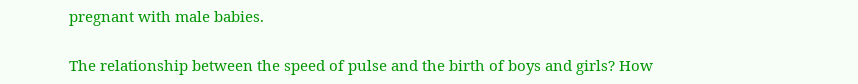pregnant with male babies.

The relationship between the speed of pulse and the birth of boys and girls? How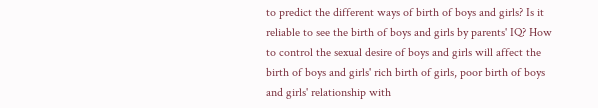to predict the different ways of birth of boys and girls? Is it reliable to see the birth of boys and girls by parents' IQ? How to control the sexual desire of boys and girls will affect the birth of boys and girls' rich birth of girls, poor birth of boys and girls' relationship with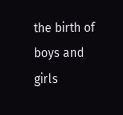the birth of boys and girls